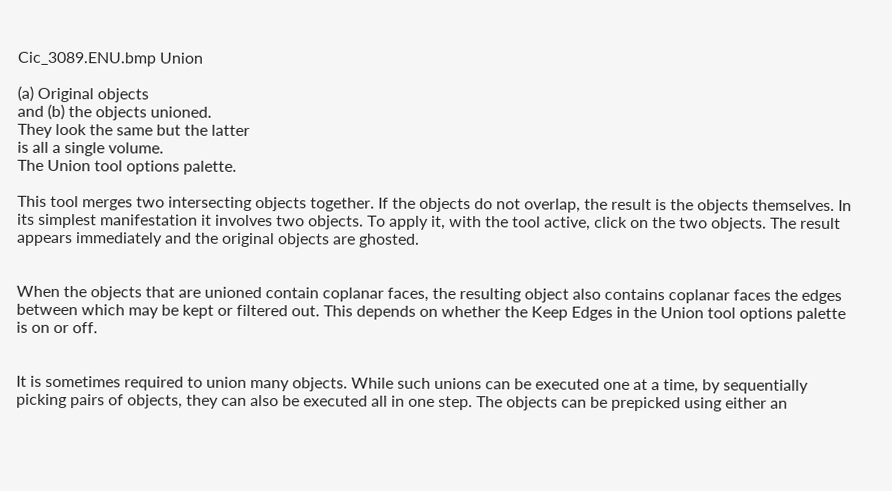Cic_3089.ENU.bmp Union

(a) Original objects
and (b) the objects unioned.
They look the same but the latter
is all a single volume.
The Union tool options palette.

This tool merges two intersecting objects together. If the objects do not overlap, the result is the objects themselves. In its simplest manifestation it involves two objects. To apply it, with the tool active, click on the two objects. The result appears immediately and the original objects are ghosted.


When the objects that are unioned contain coplanar faces, the resulting object also contains coplanar faces the edges between which may be kept or filtered out. This depends on whether the Keep Edges in the Union tool options palette is on or off.


It is sometimes required to union many objects. While such unions can be executed one at a time, by sequentially picking pairs of objects, they can also be executed all in one step. The objects can be prepicked using either an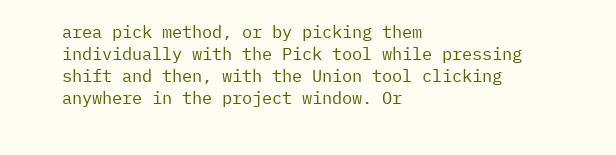area pick method, or by picking them individually with the Pick tool while pressing shift and then, with the Union tool clicking anywhere in the project window. Or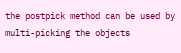the postpick method can be used by multi-picking the objects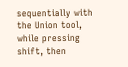sequentially with the Union tool, while pressing shift, then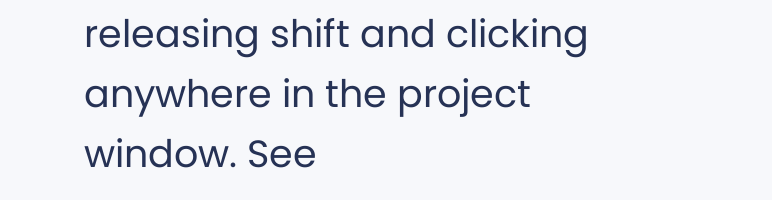releasing shift and clicking anywhere in the project window. See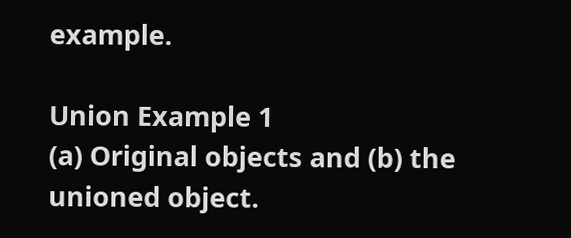example.

Union Example 1
(a) Original objects and (b) the unioned object.